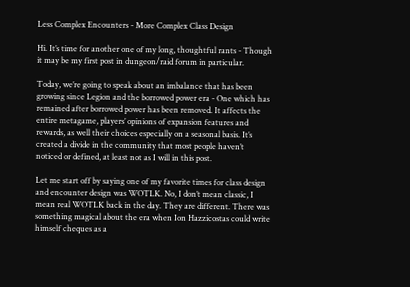Less Complex Encounters - More Complex Class Design

Hi. It’s time for another one of my long, thoughtful rants - Though it may be my first post in dungeon/raid forum in particular.

Today, we’re going to speak about an imbalance that has been growing since Legion and the borrowed power era - One which has remained after borrowed power has been removed. It affects the entire metagame, players’ opinions of expansion features and rewards, as well their choices especially on a seasonal basis. It’s created a divide in the community that most people haven’t noticed or defined, at least not as I will in this post.

Let me start off by saying one of my favorite times for class design and encounter design was WOTLK. No, I don’t mean classic, I mean real WOTLK back in the day. They are different. There was something magical about the era when Ion Hazzicostas could write himself cheques as a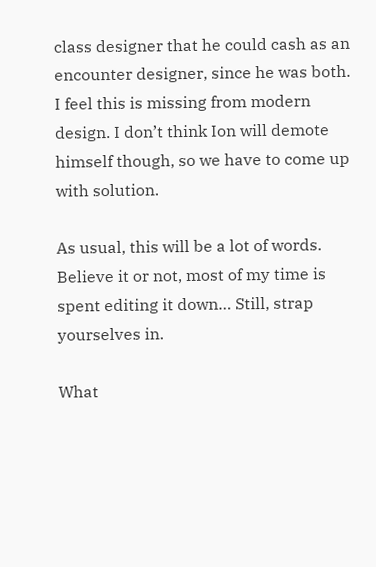class designer that he could cash as an encounter designer, since he was both. I feel this is missing from modern design. I don’t think Ion will demote himself though, so we have to come up with solution.

As usual, this will be a lot of words. Believe it or not, most of my time is spent editing it down… Still, strap yourselves in.

What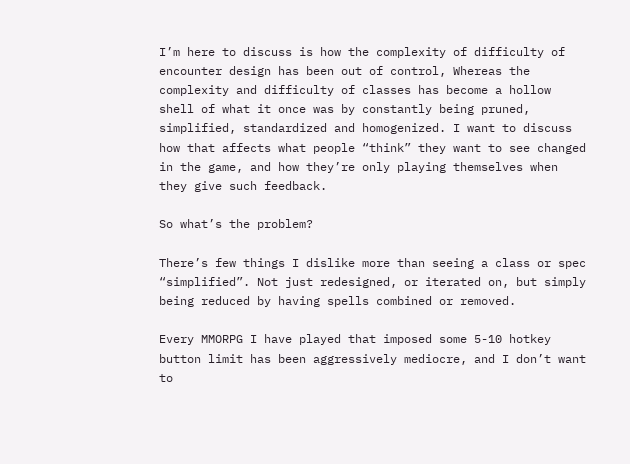I’m here to discuss is how the complexity of difficulty of encounter design has been out of control, Whereas the complexity and difficulty of classes has become a hollow shell of what it once was by constantly being pruned, simplified, standardized and homogenized. I want to discuss how that affects what people “think” they want to see changed in the game, and how they’re only playing themselves when they give such feedback.

So what’s the problem?

There’s few things I dislike more than seeing a class or spec “simplified”. Not just redesigned, or iterated on, but simply being reduced by having spells combined or removed.

Every MMORPG I have played that imposed some 5-10 hotkey button limit has been aggressively mediocre, and I don’t want to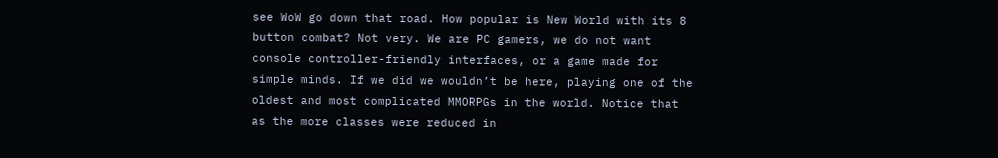see WoW go down that road. How popular is New World with its 8 button combat? Not very. We are PC gamers, we do not want console controller-friendly interfaces, or a game made for simple minds. If we did we wouldn’t be here, playing one of the oldest and most complicated MMORPGs in the world. Notice that as the more classes were reduced in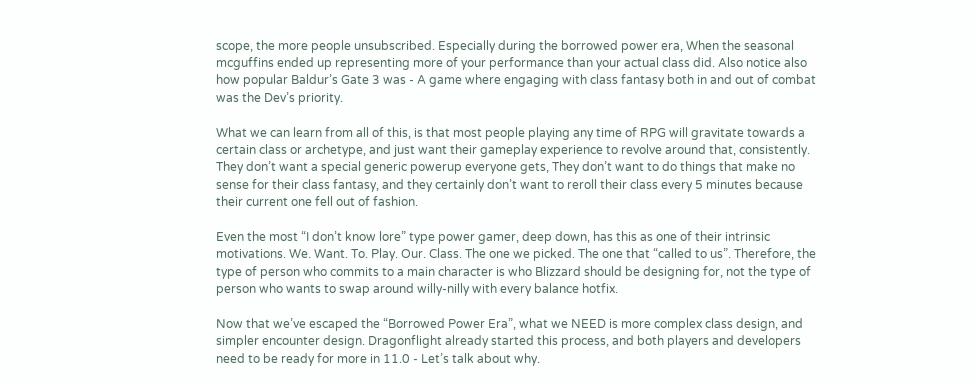scope, the more people unsubscribed. Especially during the borrowed power era, When the seasonal mcguffins ended up representing more of your performance than your actual class did. Also notice also how popular Baldur’s Gate 3 was - A game where engaging with class fantasy both in and out of combat was the Dev’s priority.

What we can learn from all of this, is that most people playing any time of RPG will gravitate towards a certain class or archetype, and just want their gameplay experience to revolve around that, consistently. They don’t want a special generic powerup everyone gets, They don’t want to do things that make no sense for their class fantasy, and they certainly don’t want to reroll their class every 5 minutes because their current one fell out of fashion.

Even the most “I don’t know lore” type power gamer, deep down, has this as one of their intrinsic motivations. We. Want. To. Play. Our. Class. The one we picked. The one that “called to us”. Therefore, the type of person who commits to a main character is who Blizzard should be designing for, not the type of person who wants to swap around willy-nilly with every balance hotfix.

Now that we’ve escaped the “Borrowed Power Era”, what we NEED is more complex class design, and simpler encounter design. Dragonflight already started this process, and both players and developers need to be ready for more in 11.0 - Let’s talk about why.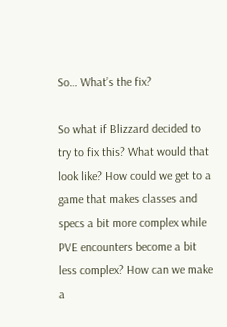So… What’s the fix?

So what if Blizzard decided to try to fix this? What would that look like? How could we get to a game that makes classes and specs a bit more complex while PVE encounters become a bit less complex? How can we make a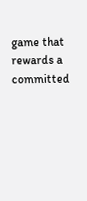game that rewards a committed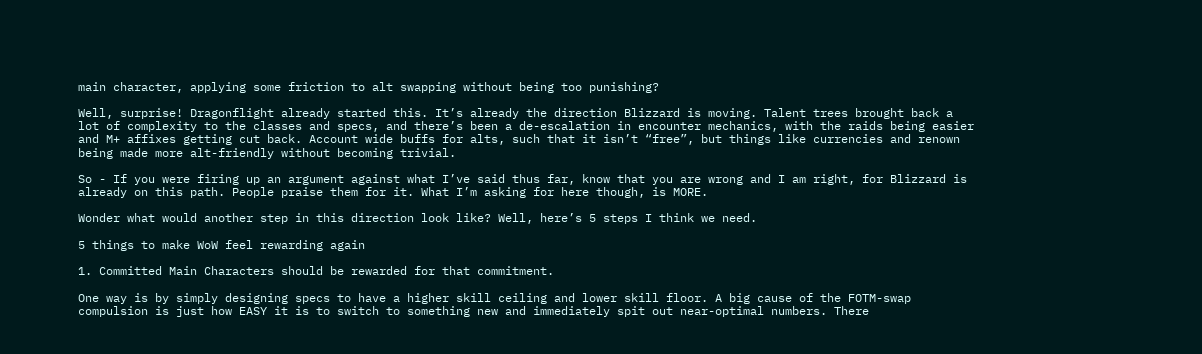main character, applying some friction to alt swapping without being too punishing?

Well, surprise! Dragonflight already started this. It’s already the direction Blizzard is moving. Talent trees brought back a lot of complexity to the classes and specs, and there’s been a de-escalation in encounter mechanics, with the raids being easier and M+ affixes getting cut back. Account wide buffs for alts, such that it isn’t “free”, but things like currencies and renown being made more alt-friendly without becoming trivial.

So - If you were firing up an argument against what I’ve said thus far, know that you are wrong and I am right, for Blizzard is already on this path. People praise them for it. What I’m asking for here though, is MORE.

Wonder what would another step in this direction look like? Well, here’s 5 steps I think we need.

5 things to make WoW feel rewarding again

1. Committed Main Characters should be rewarded for that commitment.

One way is by simply designing specs to have a higher skill ceiling and lower skill floor. A big cause of the FOTM-swap compulsion is just how EASY it is to switch to something new and immediately spit out near-optimal numbers. There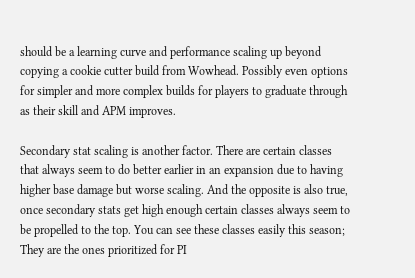should be a learning curve and performance scaling up beyond copying a cookie cutter build from Wowhead. Possibly even options for simpler and more complex builds for players to graduate through as their skill and APM improves.

Secondary stat scaling is another factor. There are certain classes that always seem to do better earlier in an expansion due to having higher base damage but worse scaling. And the opposite is also true, once secondary stats get high enough certain classes always seem to be propelled to the top. You can see these classes easily this season; They are the ones prioritized for PI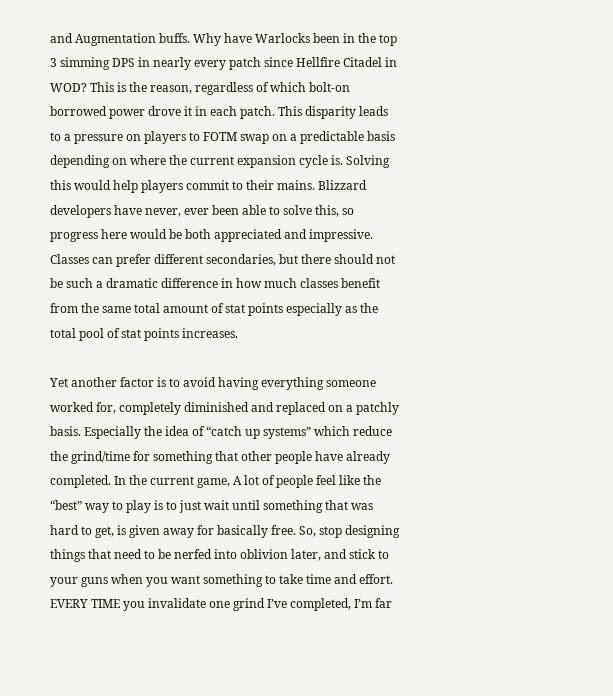and Augmentation buffs. Why have Warlocks been in the top 3 simming DPS in nearly every patch since Hellfire Citadel in WOD? This is the reason, regardless of which bolt-on borrowed power drove it in each patch. This disparity leads to a pressure on players to FOTM swap on a predictable basis depending on where the current expansion cycle is. Solving this would help players commit to their mains. Blizzard developers have never, ever been able to solve this, so progress here would be both appreciated and impressive. Classes can prefer different secondaries, but there should not be such a dramatic difference in how much classes benefit from the same total amount of stat points especially as the total pool of stat points increases.

Yet another factor is to avoid having everything someone worked for, completely diminished and replaced on a patchly basis. Especially the idea of “catch up systems” which reduce the grind/time for something that other people have already completed. In the current game, A lot of people feel like the “best” way to play is to just wait until something that was hard to get, is given away for basically free. So, stop designing things that need to be nerfed into oblivion later, and stick to your guns when you want something to take time and effort. EVERY TIME you invalidate one grind I’ve completed, I’m far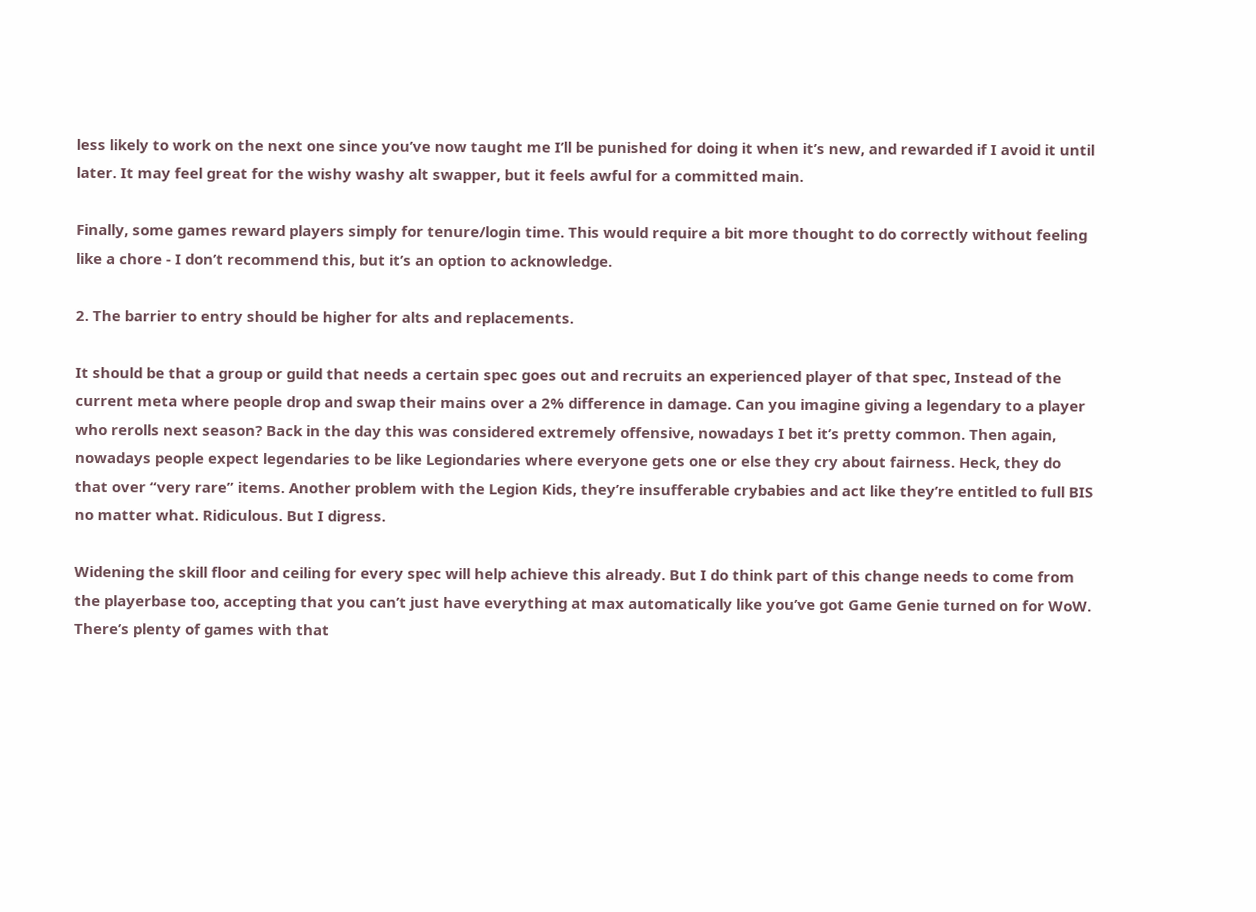less likely to work on the next one since you’ve now taught me I’ll be punished for doing it when it’s new, and rewarded if I avoid it until later. It may feel great for the wishy washy alt swapper, but it feels awful for a committed main.

Finally, some games reward players simply for tenure/login time. This would require a bit more thought to do correctly without feeling like a chore - I don’t recommend this, but it’s an option to acknowledge.

2. The barrier to entry should be higher for alts and replacements.

It should be that a group or guild that needs a certain spec goes out and recruits an experienced player of that spec, Instead of the current meta where people drop and swap their mains over a 2% difference in damage. Can you imagine giving a legendary to a player who rerolls next season? Back in the day this was considered extremely offensive, nowadays I bet it’s pretty common. Then again, nowadays people expect legendaries to be like Legiondaries where everyone gets one or else they cry about fairness. Heck, they do that over “very rare” items. Another problem with the Legion Kids, they’re insufferable crybabies and act like they’re entitled to full BIS no matter what. Ridiculous. But I digress.

Widening the skill floor and ceiling for every spec will help achieve this already. But I do think part of this change needs to come from the playerbase too, accepting that you can’t just have everything at max automatically like you’ve got Game Genie turned on for WoW. There’s plenty of games with that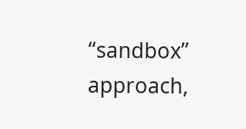“sandbox” approach,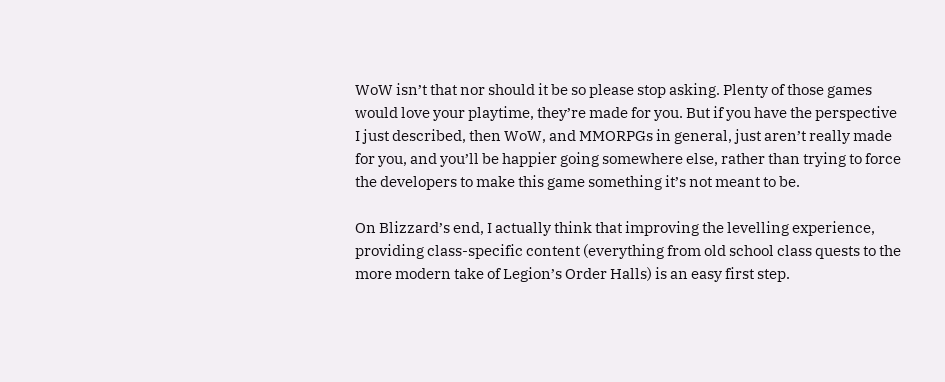WoW isn’t that nor should it be so please stop asking. Plenty of those games would love your playtime, they’re made for you. But if you have the perspective I just described, then WoW, and MMORPGs in general, just aren’t really made for you, and you’ll be happier going somewhere else, rather than trying to force the developers to make this game something it’s not meant to be.

On Blizzard’s end, I actually think that improving the levelling experience, providing class-specific content (everything from old school class quests to the more modern take of Legion’s Order Halls) is an easy first step.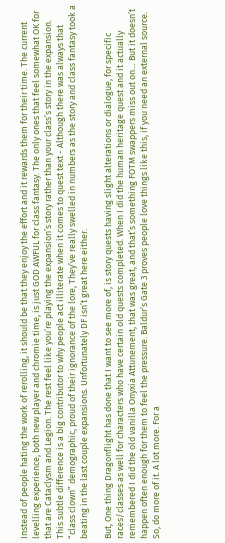Instead of people hating the work of rerolling, it should be that they enjoy the effort and it rewards them for their time. The current levelling experience, both new player and chromie time, is just GOD AWFUL for class fantasy. The only ones that feel somewhat OK for that are Cataclysm and Legion. The rest feel like you’re playing the expansion’s story rather than your class’s story in the expansion. This subtle difference is a big contributor to why people act illiterate when it comes to quest text - Although there was always that “class clown” demographic, proud of their ignorance of the lore, They’ve really swelled in numbers as the story and class fantasy took a beating in the last couple expansions. Unfortunately DF isn’t great here either.

But, One thing Dragonflight has done that I want to see more of, is story quests having slight alterations or dialogue, for specific races/classes as well for characters who have certain old quests completed. When I did the human heritage quest and it actually remembered I did the old vanilla Onyxia Attunement, that was great, and that’s something FOTM swappers miss out on… But it doesn’t happen often enough for them to feel the pressure. Baldur’s Gate 3 proves people love things like this, if you need an external source. So, do more of it. A lot more. For a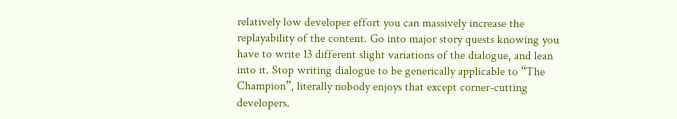relatively low developer effort you can massively increase the replayability of the content. Go into major story quests knowing you have to write 13 different slight variations of the dialogue, and lean into it. Stop writing dialogue to be generically applicable to “The Champion”, literally nobody enjoys that except corner-cutting developers.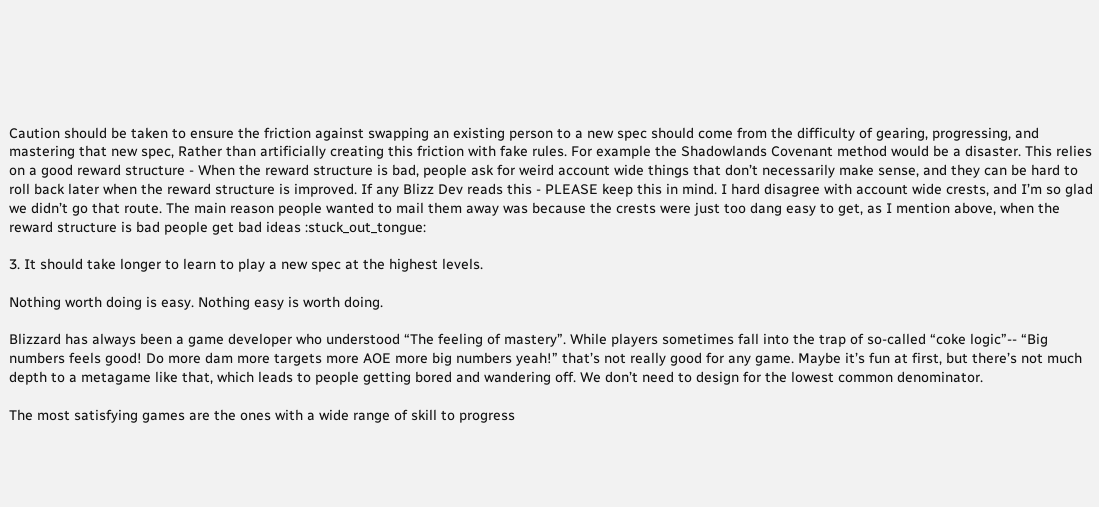Caution should be taken to ensure the friction against swapping an existing person to a new spec should come from the difficulty of gearing, progressing, and mastering that new spec, Rather than artificially creating this friction with fake rules. For example the Shadowlands Covenant method would be a disaster. This relies on a good reward structure - When the reward structure is bad, people ask for weird account wide things that don’t necessarily make sense, and they can be hard to roll back later when the reward structure is improved. If any Blizz Dev reads this - PLEASE keep this in mind. I hard disagree with account wide crests, and I’m so glad we didn’t go that route. The main reason people wanted to mail them away was because the crests were just too dang easy to get, as I mention above, when the reward structure is bad people get bad ideas :stuck_out_tongue:

3. It should take longer to learn to play a new spec at the highest levels.

Nothing worth doing is easy. Nothing easy is worth doing.

Blizzard has always been a game developer who understood “The feeling of mastery”. While players sometimes fall into the trap of so-called “coke logic”-- “Big numbers feels good! Do more dam more targets more AOE more big numbers yeah!” that’s not really good for any game. Maybe it’s fun at first, but there’s not much depth to a metagame like that, which leads to people getting bored and wandering off. We don’t need to design for the lowest common denominator.

The most satisfying games are the ones with a wide range of skill to progress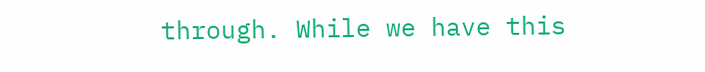through. While we have this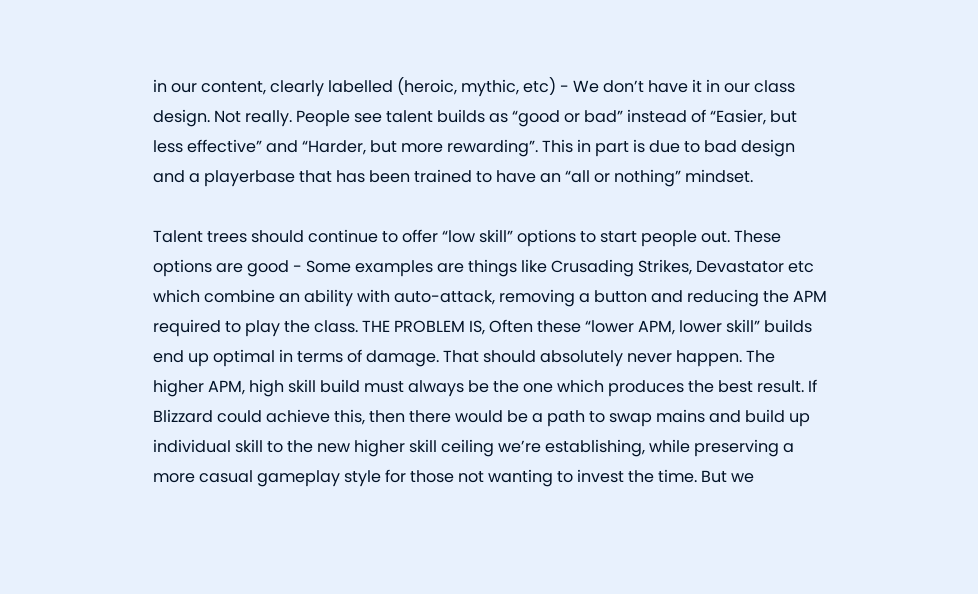in our content, clearly labelled (heroic, mythic, etc) - We don’t have it in our class design. Not really. People see talent builds as “good or bad” instead of “Easier, but less effective” and “Harder, but more rewarding”. This in part is due to bad design and a playerbase that has been trained to have an “all or nothing” mindset.

Talent trees should continue to offer “low skill” options to start people out. These options are good - Some examples are things like Crusading Strikes, Devastator etc which combine an ability with auto-attack, removing a button and reducing the APM required to play the class. THE PROBLEM IS, Often these “lower APM, lower skill” builds end up optimal in terms of damage. That should absolutely never happen. The higher APM, high skill build must always be the one which produces the best result. If Blizzard could achieve this, then there would be a path to swap mains and build up individual skill to the new higher skill ceiling we’re establishing, while preserving a more casual gameplay style for those not wanting to invest the time. But we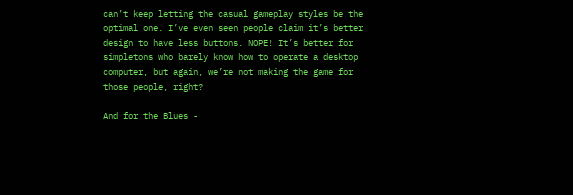can’t keep letting the casual gameplay styles be the optimal one. I’ve even seen people claim it’s better design to have less buttons. NOPE! It’s better for simpletons who barely know how to operate a desktop computer, but again, we’re not making the game for those people, right?

And for the Blues -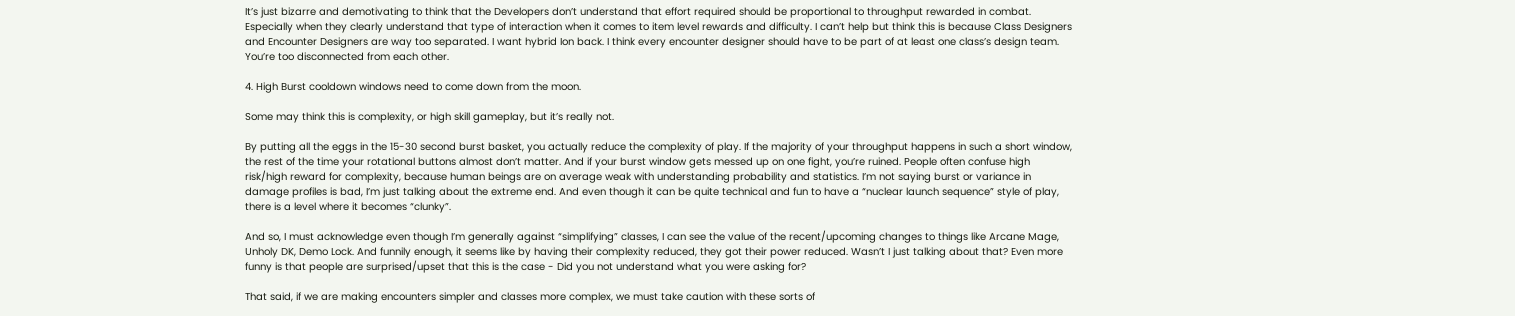It’s just bizarre and demotivating to think that the Developers don’t understand that effort required should be proportional to throughput rewarded in combat. Especially when they clearly understand that type of interaction when it comes to item level rewards and difficulty. I can’t help but think this is because Class Designers and Encounter Designers are way too separated. I want hybrid Ion back. I think every encounter designer should have to be part of at least one class’s design team. You’re too disconnected from each other.

4. High Burst cooldown windows need to come down from the moon.

Some may think this is complexity, or high skill gameplay, but it’s really not.

By putting all the eggs in the 15-30 second burst basket, you actually reduce the complexity of play. If the majority of your throughput happens in such a short window, the rest of the time your rotational buttons almost don’t matter. And if your burst window gets messed up on one fight, you’re ruined. People often confuse high risk/high reward for complexity, because human beings are on average weak with understanding probability and statistics. I’m not saying burst or variance in damage profiles is bad, I’m just talking about the extreme end. And even though it can be quite technical and fun to have a “nuclear launch sequence” style of play, there is a level where it becomes “clunky”.

And so, I must acknowledge even though I’m generally against “simplifying” classes, I can see the value of the recent/upcoming changes to things like Arcane Mage, Unholy DK, Demo Lock. And funnily enough, it seems like by having their complexity reduced, they got their power reduced. Wasn’t I just talking about that? Even more funny is that people are surprised/upset that this is the case - Did you not understand what you were asking for?

That said, if we are making encounters simpler and classes more complex, we must take caution with these sorts of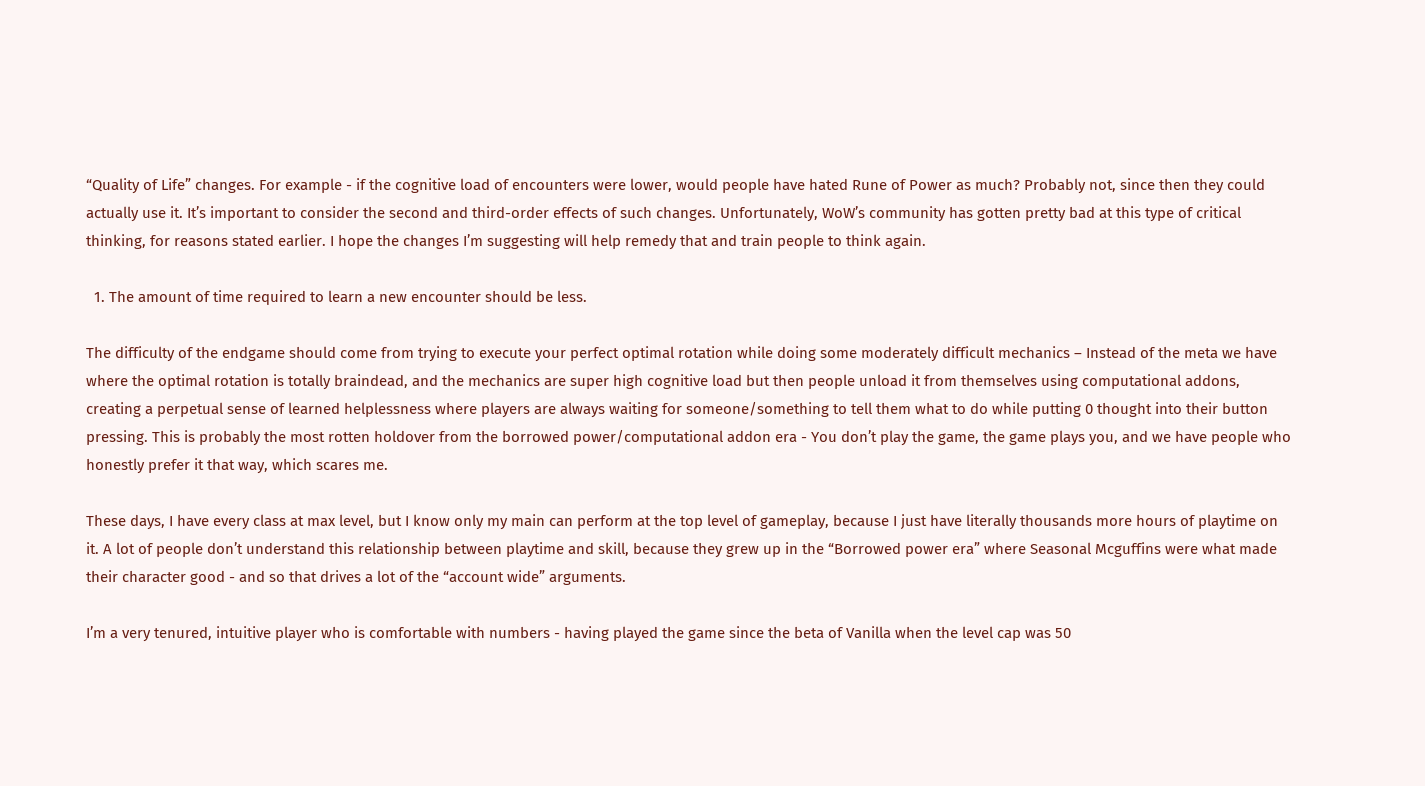“Quality of Life” changes. For example - if the cognitive load of encounters were lower, would people have hated Rune of Power as much? Probably not, since then they could actually use it. It’s important to consider the second and third-order effects of such changes. Unfortunately, WoW’s community has gotten pretty bad at this type of critical thinking, for reasons stated earlier. I hope the changes I’m suggesting will help remedy that and train people to think again.

  1. The amount of time required to learn a new encounter should be less.

The difficulty of the endgame should come from trying to execute your perfect optimal rotation while doing some moderately difficult mechanics – Instead of the meta we have where the optimal rotation is totally braindead, and the mechanics are super high cognitive load but then people unload it from themselves using computational addons, creating a perpetual sense of learned helplessness where players are always waiting for someone/something to tell them what to do while putting 0 thought into their button pressing. This is probably the most rotten holdover from the borrowed power/computational addon era - You don’t play the game, the game plays you, and we have people who honestly prefer it that way, which scares me.

These days, I have every class at max level, but I know only my main can perform at the top level of gameplay, because I just have literally thousands more hours of playtime on it. A lot of people don’t understand this relationship between playtime and skill, because they grew up in the “Borrowed power era” where Seasonal Mcguffins were what made their character good - and so that drives a lot of the “account wide” arguments.

I’m a very tenured, intuitive player who is comfortable with numbers - having played the game since the beta of Vanilla when the level cap was 50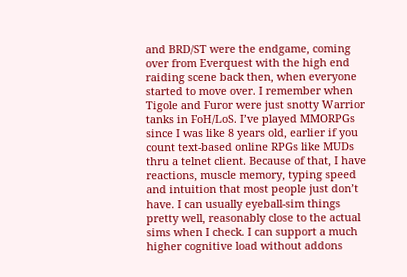and BRD/ST were the endgame, coming over from Everquest with the high end raiding scene back then, when everyone started to move over. I remember when Tigole and Furor were just snotty Warrior tanks in FoH/LoS. I’ve played MMORPGs since I was like 8 years old, earlier if you count text-based online RPGs like MUDs thru a telnet client. Because of that, I have reactions, muscle memory, typing speed and intuition that most people just don’t have. I can usually eyeball-sim things pretty well, reasonably close to the actual sims when I check. I can support a much higher cognitive load without addons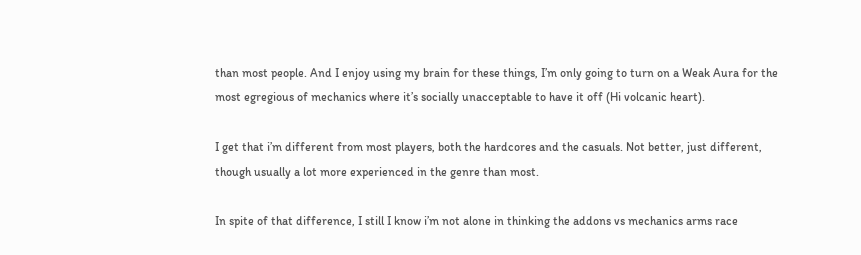than most people. And I enjoy using my brain for these things, I’m only going to turn on a Weak Aura for the most egregious of mechanics where it’s socially unacceptable to have it off (Hi volcanic heart).

I get that i’m different from most players, both the hardcores and the casuals. Not better, just different, though usually a lot more experienced in the genre than most.

In spite of that difference, I still I know i’m not alone in thinking the addons vs mechanics arms race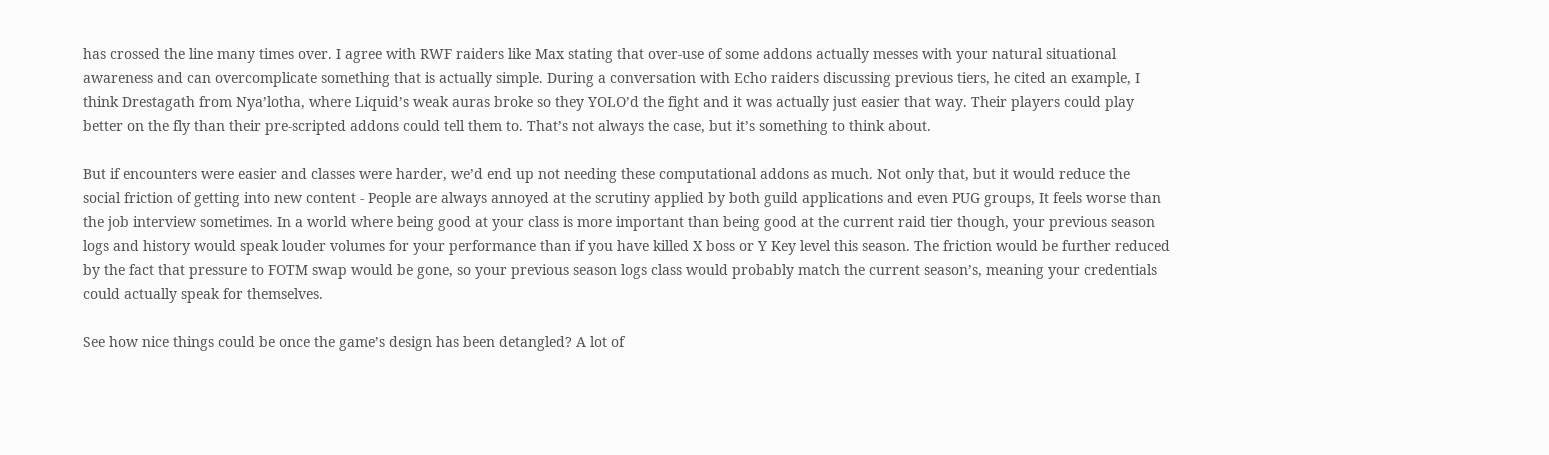has crossed the line many times over. I agree with RWF raiders like Max stating that over-use of some addons actually messes with your natural situational awareness and can overcomplicate something that is actually simple. During a conversation with Echo raiders discussing previous tiers, he cited an example, I think Drestagath from Nya’lotha, where Liquid’s weak auras broke so they YOLO’d the fight and it was actually just easier that way. Their players could play better on the fly than their pre-scripted addons could tell them to. That’s not always the case, but it’s something to think about.

But if encounters were easier and classes were harder, we’d end up not needing these computational addons as much. Not only that, but it would reduce the social friction of getting into new content - People are always annoyed at the scrutiny applied by both guild applications and even PUG groups, It feels worse than the job interview sometimes. In a world where being good at your class is more important than being good at the current raid tier though, your previous season logs and history would speak louder volumes for your performance than if you have killed X boss or Y Key level this season. The friction would be further reduced by the fact that pressure to FOTM swap would be gone, so your previous season logs class would probably match the current season’s, meaning your credentials could actually speak for themselves.

See how nice things could be once the game’s design has been detangled? A lot of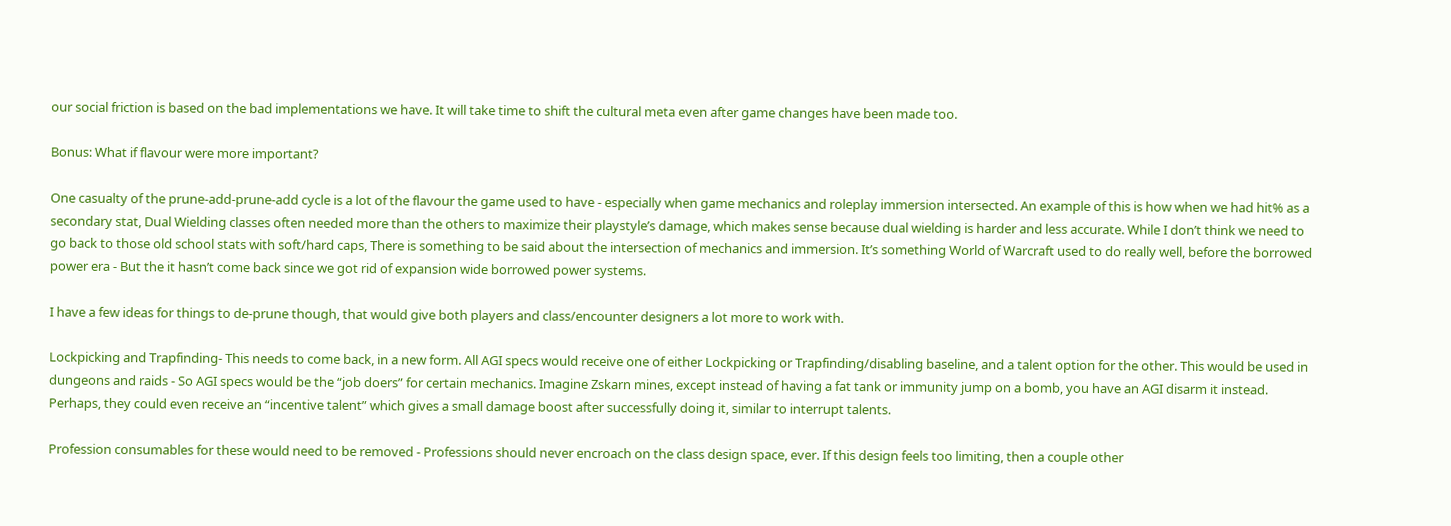our social friction is based on the bad implementations we have. It will take time to shift the cultural meta even after game changes have been made too.

Bonus: What if flavour were more important?

One casualty of the prune-add-prune-add cycle is a lot of the flavour the game used to have - especially when game mechanics and roleplay immersion intersected. An example of this is how when we had hit% as a secondary stat, Dual Wielding classes often needed more than the others to maximize their playstyle’s damage, which makes sense because dual wielding is harder and less accurate. While I don’t think we need to go back to those old school stats with soft/hard caps, There is something to be said about the intersection of mechanics and immersion. It’s something World of Warcraft used to do really well, before the borrowed power era - But the it hasn’t come back since we got rid of expansion wide borrowed power systems.

I have a few ideas for things to de-prune though, that would give both players and class/encounter designers a lot more to work with.

Lockpicking and Trapfinding- This needs to come back, in a new form. All AGI specs would receive one of either Lockpicking or Trapfinding/disabling baseline, and a talent option for the other. This would be used in dungeons and raids - So AGI specs would be the “job doers” for certain mechanics. Imagine Zskarn mines, except instead of having a fat tank or immunity jump on a bomb, you have an AGI disarm it instead. Perhaps, they could even receive an “incentive talent” which gives a small damage boost after successfully doing it, similar to interrupt talents.

Profession consumables for these would need to be removed - Professions should never encroach on the class design space, ever. If this design feels too limiting, then a couple other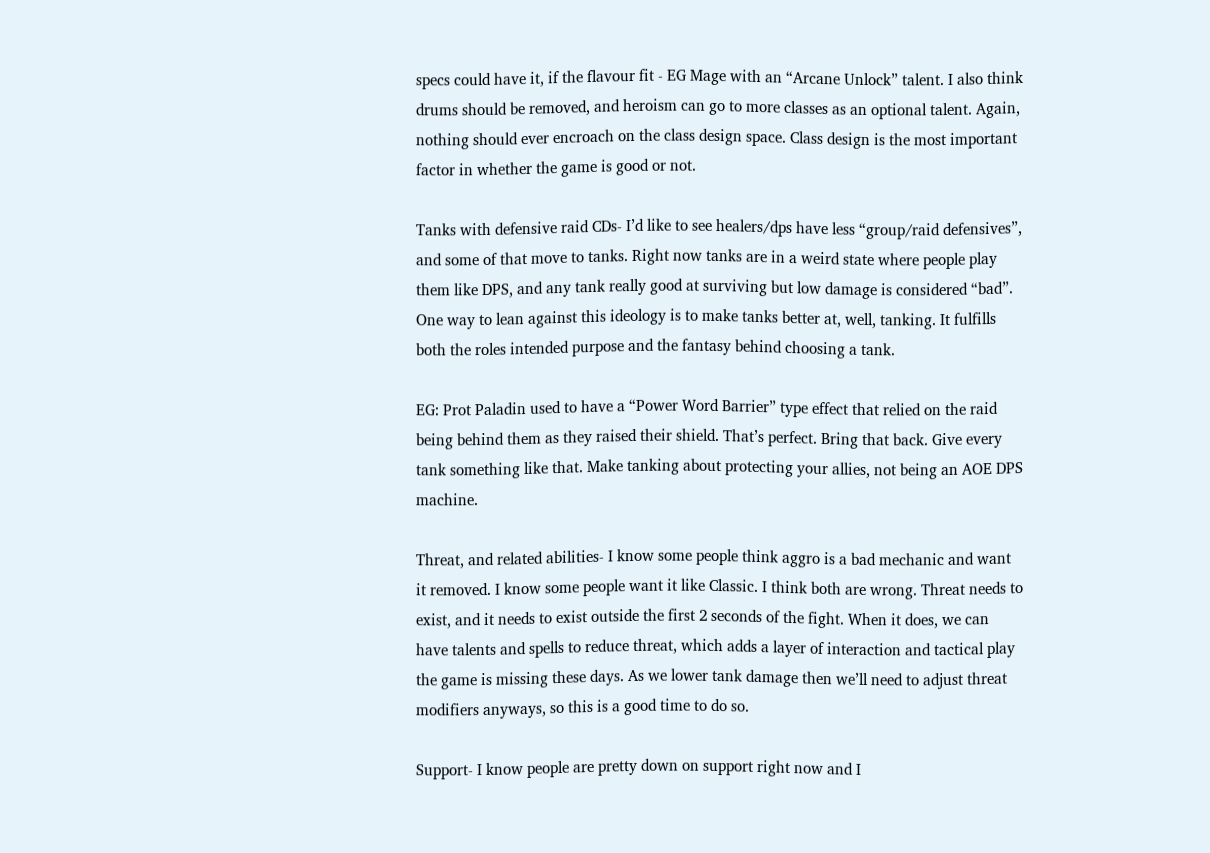specs could have it, if the flavour fit - EG Mage with an “Arcane Unlock” talent. I also think drums should be removed, and heroism can go to more classes as an optional talent. Again, nothing should ever encroach on the class design space. Class design is the most important factor in whether the game is good or not.

Tanks with defensive raid CDs- I’d like to see healers/dps have less “group/raid defensives”, and some of that move to tanks. Right now tanks are in a weird state where people play them like DPS, and any tank really good at surviving but low damage is considered “bad”. One way to lean against this ideology is to make tanks better at, well, tanking. It fulfills both the roles intended purpose and the fantasy behind choosing a tank.

EG: Prot Paladin used to have a “Power Word Barrier” type effect that relied on the raid being behind them as they raised their shield. That’s perfect. Bring that back. Give every tank something like that. Make tanking about protecting your allies, not being an AOE DPS machine.

Threat, and related abilities- I know some people think aggro is a bad mechanic and want it removed. I know some people want it like Classic. I think both are wrong. Threat needs to exist, and it needs to exist outside the first 2 seconds of the fight. When it does, we can have talents and spells to reduce threat, which adds a layer of interaction and tactical play the game is missing these days. As we lower tank damage then we’ll need to adjust threat modifiers anyways, so this is a good time to do so.

Support- I know people are pretty down on support right now and I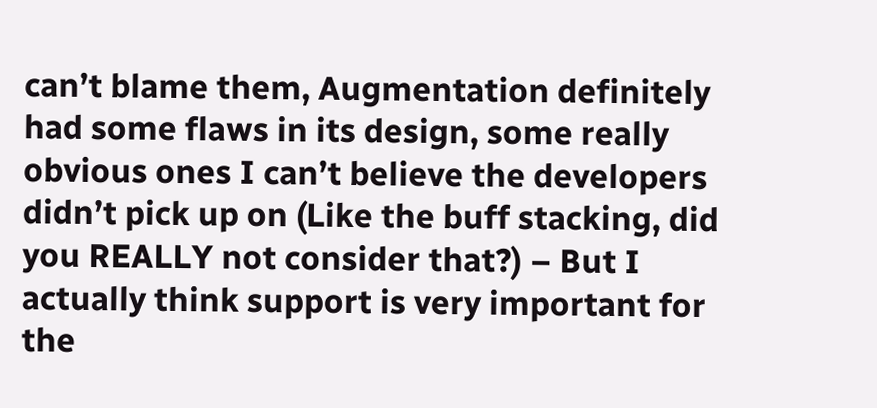can’t blame them, Augmentation definitely had some flaws in its design, some really obvious ones I can’t believe the developers didn’t pick up on (Like the buff stacking, did you REALLY not consider that?) – But I actually think support is very important for the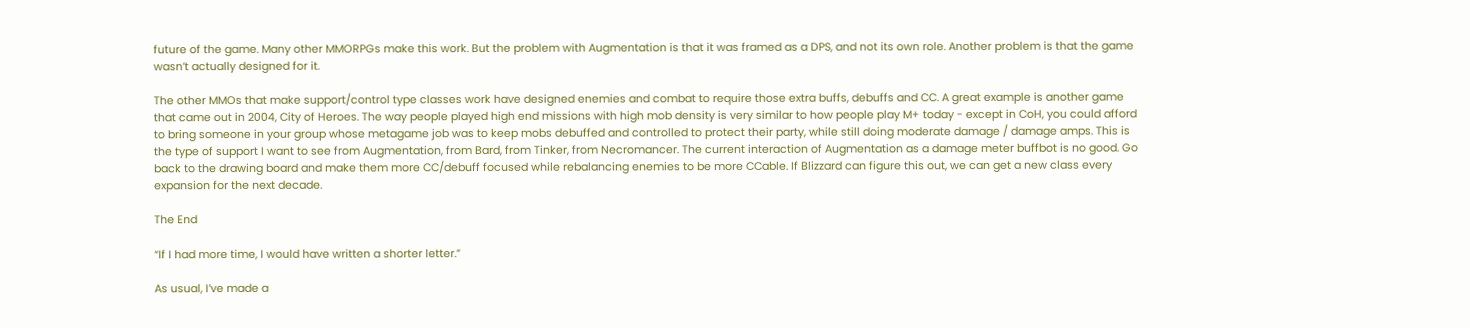future of the game. Many other MMORPGs make this work. But the problem with Augmentation is that it was framed as a DPS, and not its own role. Another problem is that the game wasn’t actually designed for it.

The other MMOs that make support/control type classes work have designed enemies and combat to require those extra buffs, debuffs and CC. A great example is another game that came out in 2004, City of Heroes. The way people played high end missions with high mob density is very similar to how people play M+ today - except in CoH, you could afford to bring someone in your group whose metagame job was to keep mobs debuffed and controlled to protect their party, while still doing moderate damage / damage amps. This is the type of support I want to see from Augmentation, from Bard, from Tinker, from Necromancer. The current interaction of Augmentation as a damage meter buffbot is no good. Go back to the drawing board and make them more CC/debuff focused while rebalancing enemies to be more CCable. If Blizzard can figure this out, we can get a new class every expansion for the next decade.

The End

“If I had more time, I would have written a shorter letter.”

As usual, I’ve made a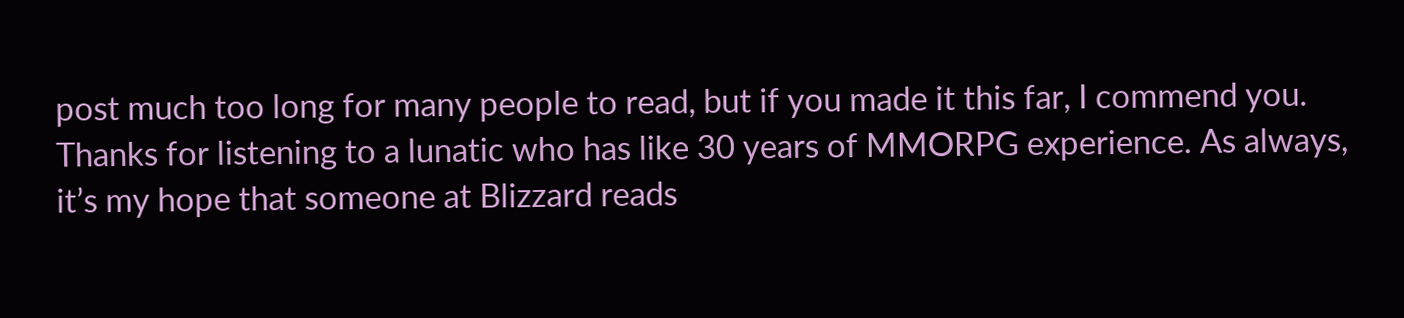post much too long for many people to read, but if you made it this far, I commend you. Thanks for listening to a lunatic who has like 30 years of MMORPG experience. As always, it’s my hope that someone at Blizzard reads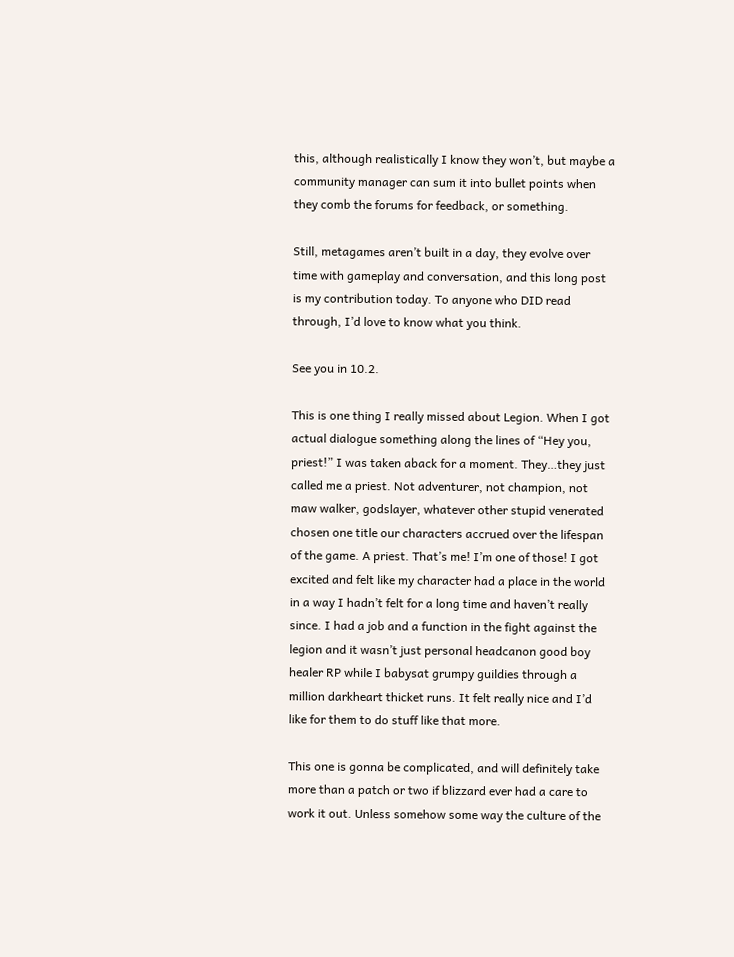this, although realistically I know they won’t, but maybe a community manager can sum it into bullet points when they comb the forums for feedback, or something.

Still, metagames aren’t built in a day, they evolve over time with gameplay and conversation, and this long post is my contribution today. To anyone who DID read through, I’d love to know what you think.

See you in 10.2.

This is one thing I really missed about Legion. When I got actual dialogue something along the lines of “Hey you, priest!” I was taken aback for a moment. They…they just called me a priest. Not adventurer, not champion, not maw walker, godslayer, whatever other stupid venerated chosen one title our characters accrued over the lifespan of the game. A priest. That’s me! I’m one of those! I got excited and felt like my character had a place in the world in a way I hadn’t felt for a long time and haven’t really since. I had a job and a function in the fight against the legion and it wasn’t just personal headcanon good boy healer RP while I babysat grumpy guildies through a million darkheart thicket runs. It felt really nice and I’d like for them to do stuff like that more.

This one is gonna be complicated, and will definitely take more than a patch or two if blizzard ever had a care to work it out. Unless somehow some way the culture of the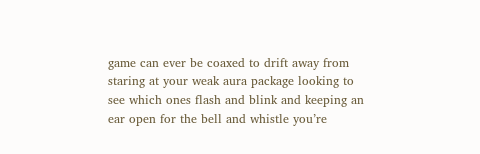game can ever be coaxed to drift away from staring at your weak aura package looking to see which ones flash and blink and keeping an ear open for the bell and whistle you’re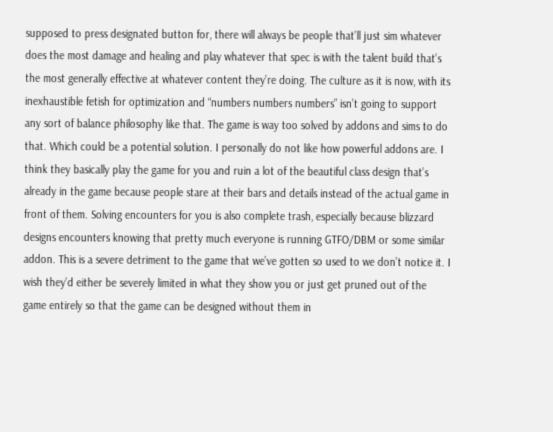supposed to press designated button for, there will always be people that’ll just sim whatever does the most damage and healing and play whatever that spec is with the talent build that’s the most generally effective at whatever content they’re doing. The culture as it is now, with its inexhaustible fetish for optimization and “numbers numbers numbers” isn’t going to support any sort of balance philosophy like that. The game is way too solved by addons and sims to do that. Which could be a potential solution. I personally do not like how powerful addons are. I think they basically play the game for you and ruin a lot of the beautiful class design that’s already in the game because people stare at their bars and details instead of the actual game in front of them. Solving encounters for you is also complete trash, especially because blizzard designs encounters knowing that pretty much everyone is running GTFO/DBM or some similar addon. This is a severe detriment to the game that we’ve gotten so used to we don’t notice it. I wish they’d either be severely limited in what they show you or just get pruned out of the game entirely so that the game can be designed without them in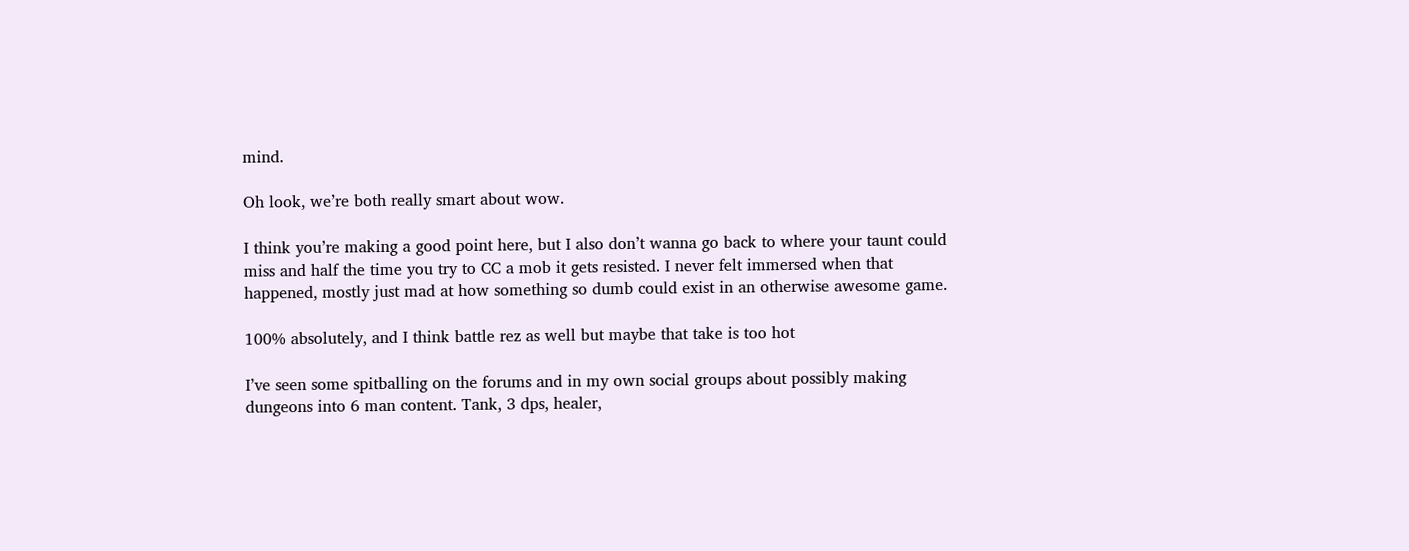mind.

Oh look, we’re both really smart about wow.

I think you’re making a good point here, but I also don’t wanna go back to where your taunt could miss and half the time you try to CC a mob it gets resisted. I never felt immersed when that happened, mostly just mad at how something so dumb could exist in an otherwise awesome game.

100% absolutely, and I think battle rez as well but maybe that take is too hot

I’ve seen some spitballing on the forums and in my own social groups about possibly making dungeons into 6 man content. Tank, 3 dps, healer,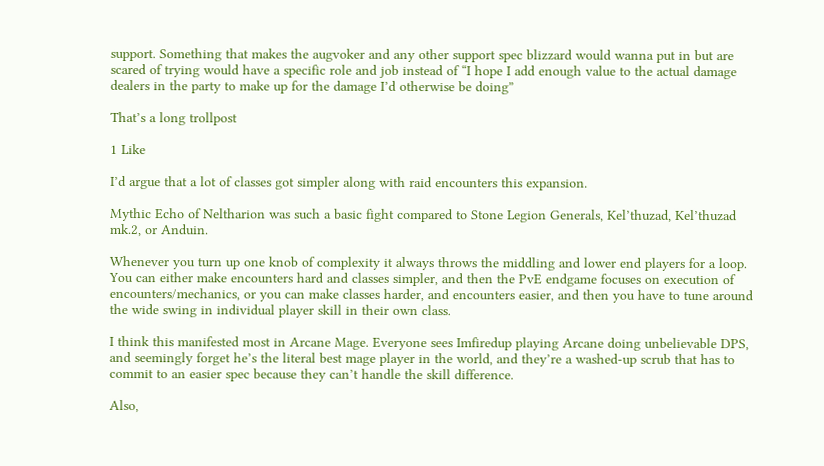support. Something that makes the augvoker and any other support spec blizzard would wanna put in but are scared of trying would have a specific role and job instead of “I hope I add enough value to the actual damage dealers in the party to make up for the damage I’d otherwise be doing”

That’s a long trollpost

1 Like

I’d argue that a lot of classes got simpler along with raid encounters this expansion.

Mythic Echo of Neltharion was such a basic fight compared to Stone Legion Generals, Kel’thuzad, Kel’thuzad mk.2, or Anduin.

Whenever you turn up one knob of complexity it always throws the middling and lower end players for a loop. You can either make encounters hard and classes simpler, and then the PvE endgame focuses on execution of encounters/mechanics, or you can make classes harder, and encounters easier, and then you have to tune around the wide swing in individual player skill in their own class.

I think this manifested most in Arcane Mage. Everyone sees Imfiredup playing Arcane doing unbelievable DPS, and seemingly forget he’s the literal best mage player in the world, and they’re a washed-up scrub that has to commit to an easier spec because they can’t handle the skill difference.

Also,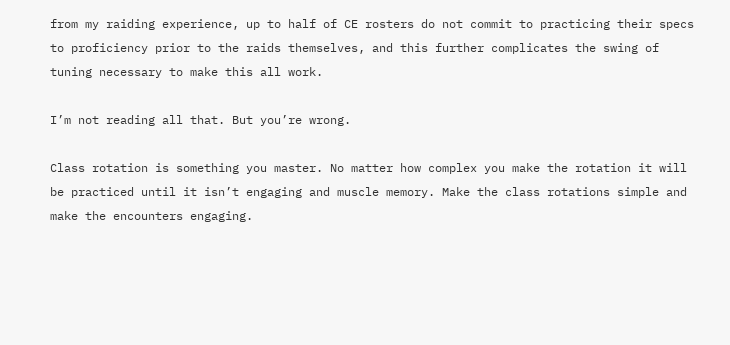from my raiding experience, up to half of CE rosters do not commit to practicing their specs to proficiency prior to the raids themselves, and this further complicates the swing of tuning necessary to make this all work.

I’m not reading all that. But you’re wrong.

Class rotation is something you master. No matter how complex you make the rotation it will be practiced until it isn’t engaging and muscle memory. Make the class rotations simple and make the encounters engaging.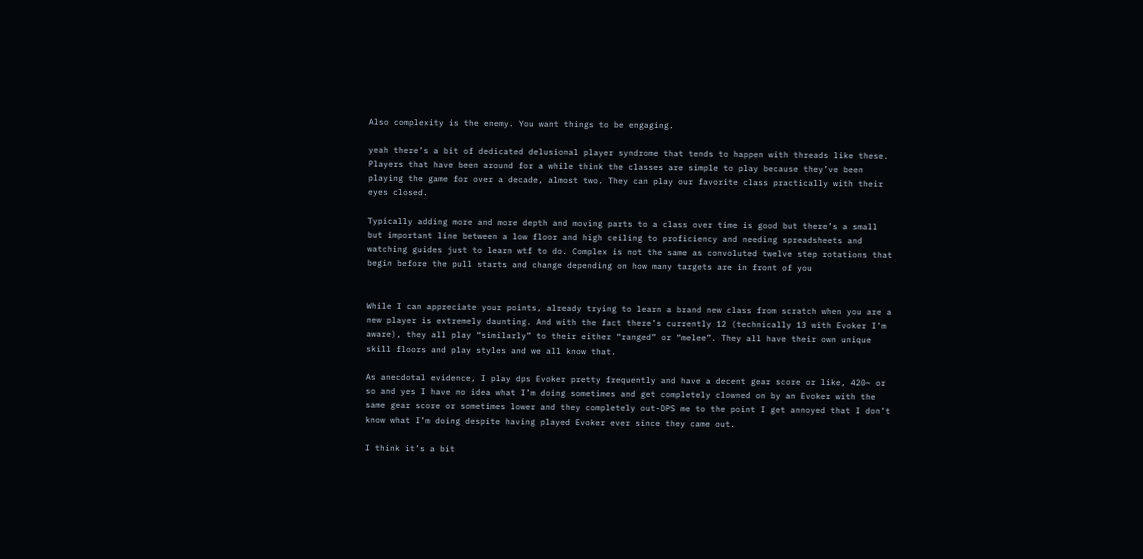Also complexity is the enemy. You want things to be engaging.

yeah there’s a bit of dedicated delusional player syndrome that tends to happen with threads like these. Players that have been around for a while think the classes are simple to play because they’ve been playing the game for over a decade, almost two. They can play our favorite class practically with their eyes closed.

Typically adding more and more depth and moving parts to a class over time is good but there’s a small but important line between a low floor and high ceiling to proficiency and needing spreadsheets and watching guides just to learn wtf to do. Complex is not the same as convoluted twelve step rotations that begin before the pull starts and change depending on how many targets are in front of you


While I can appreciate your points, already trying to learn a brand new class from scratch when you are a new player is extremely daunting. And with the fact there’s currently 12 (technically 13 with Evoker I’m aware), they all play “similarly” to their either “ranged” or “melee”. They all have their own unique skill floors and play styles and we all know that.

As anecdotal evidence, I play dps Evoker pretty frequently and have a decent gear score or like, 420~ or so and yes I have no idea what I’m doing sometimes and get completely clowned on by an Evoker with the same gear score or sometimes lower and they completely out-DPS me to the point I get annoyed that I don’t know what I’m doing despite having played Evoker ever since they came out.

I think it’s a bit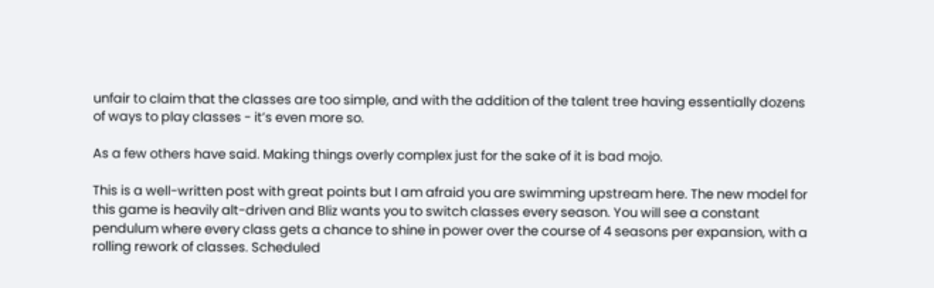unfair to claim that the classes are too simple, and with the addition of the talent tree having essentially dozens of ways to play classes - it’s even more so.

As a few others have said. Making things overly complex just for the sake of it is bad mojo.

This is a well-written post with great points but I am afraid you are swimming upstream here. The new model for this game is heavily alt-driven and Bliz wants you to switch classes every season. You will see a constant pendulum where every class gets a chance to shine in power over the course of 4 seasons per expansion, with a rolling rework of classes. Scheduled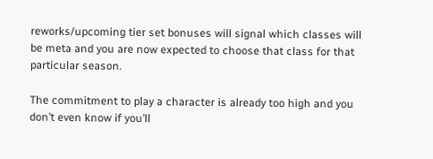reworks/upcoming tier set bonuses will signal which classes will be meta and you are now expected to choose that class for that particular season.

The commitment to play a character is already too high and you don’t even know if you’ll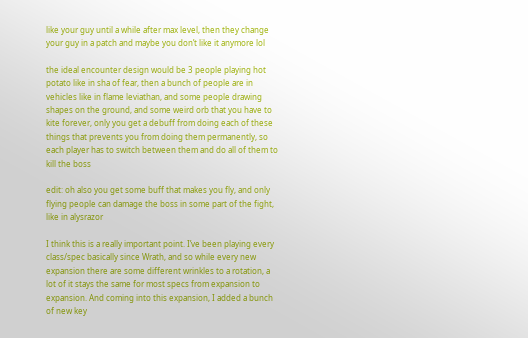like your guy until a while after max level, then they change your guy in a patch and maybe you don’t like it anymore lol

the ideal encounter design would be 3 people playing hot potato like in sha of fear, then a bunch of people are in vehicles like in flame leviathan, and some people drawing shapes on the ground, and some weird orb that you have to kite forever, only you get a debuff from doing each of these things that prevents you from doing them permanently, so each player has to switch between them and do all of them to kill the boss

edit: oh also you get some buff that makes you fly, and only flying people can damage the boss in some part of the fight, like in alysrazor

I think this is a really important point. I’ve been playing every class/spec basically since Wrath, and so while every new expansion there are some different wrinkles to a rotation, a lot of it stays the same for most specs from expansion to expansion. And coming into this expansion, I added a bunch of new key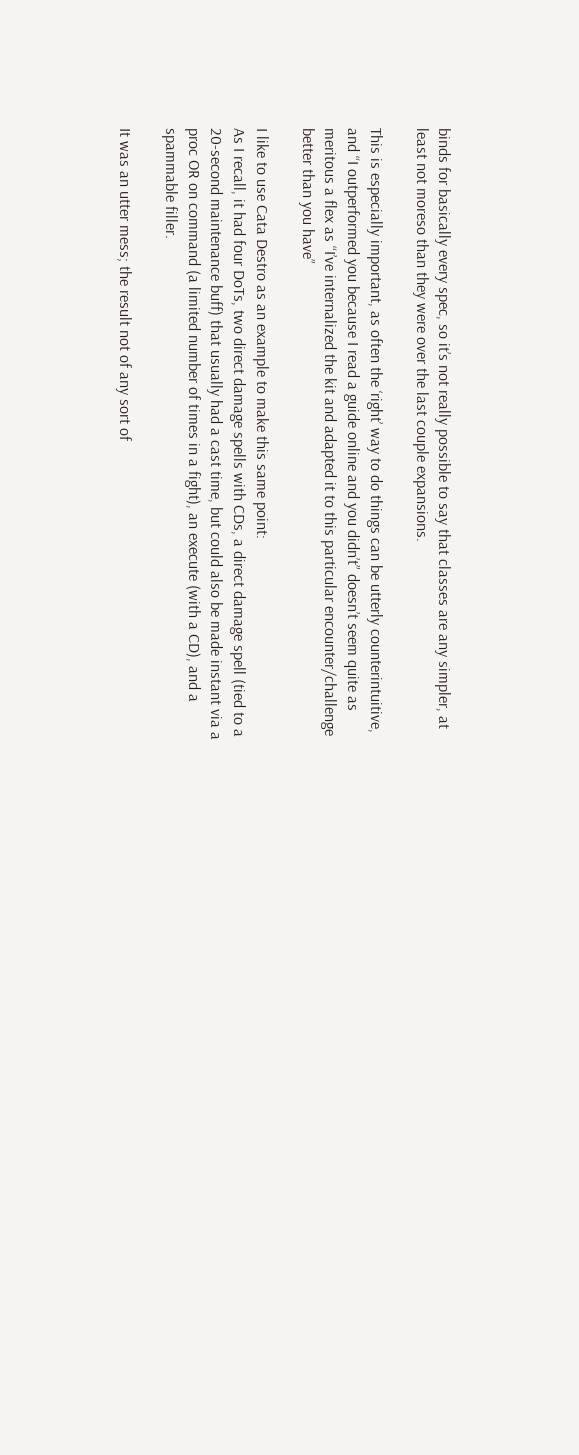binds for basically every spec, so it’s not really possible to say that classes are any simpler, at least not moreso than they were over the last couple expansions.

This is especially important, as often the ‘right’ way to do things can be utterly counterintuitive, and “I outperformed you because I read a guide online and you didn’t” doesn’t seem quite as meritous a flex as “I’ve internalized the kit and adapted it to this particular encounter/challenge better than you have”

I like to use Cata Destro as an example to make this same point:
As I recall, it had four DoTs, two direct damage spells with CDs, a direct damage spell (tied to a 20-second maintenance buff) that usually had a cast time, but could also be made instant via a proc OR on command (a limited number of times in a fight), an execute (with a CD), and a spammable filler.

It was an utter mess; the result not of any sort of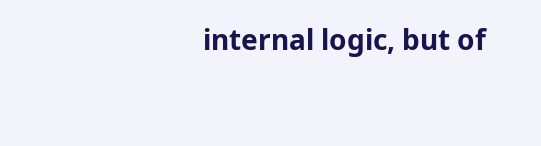internal logic, but of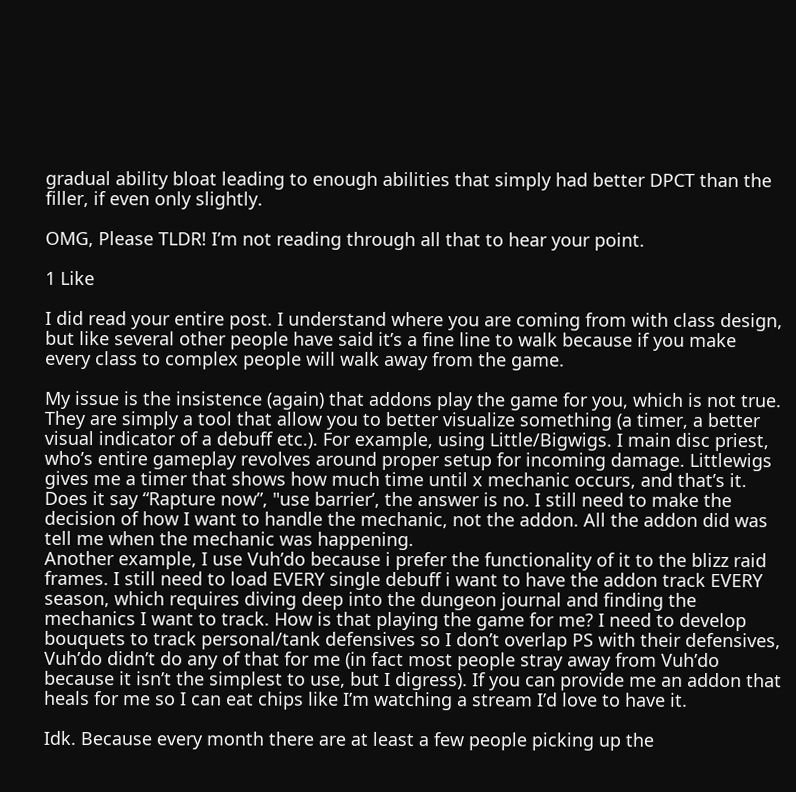gradual ability bloat leading to enough abilities that simply had better DPCT than the filler, if even only slightly.

OMG, Please TLDR! I’m not reading through all that to hear your point.

1 Like

I did read your entire post. I understand where you are coming from with class design, but like several other people have said it’s a fine line to walk because if you make every class to complex people will walk away from the game.

My issue is the insistence (again) that addons play the game for you, which is not true. They are simply a tool that allow you to better visualize something (a timer, a better visual indicator of a debuff etc.). For example, using Little/Bigwigs. I main disc priest, who’s entire gameplay revolves around proper setup for incoming damage. Littlewigs gives me a timer that shows how much time until x mechanic occurs, and that’s it. Does it say “Rapture now”, "use barrier’, the answer is no. I still need to make the decision of how I want to handle the mechanic, not the addon. All the addon did was tell me when the mechanic was happening.
Another example, I use Vuh’do because i prefer the functionality of it to the blizz raid frames. I still need to load EVERY single debuff i want to have the addon track EVERY season, which requires diving deep into the dungeon journal and finding the mechanics I want to track. How is that playing the game for me? I need to develop bouquets to track personal/tank defensives so I don’t overlap PS with their defensives, Vuh’do didn’t do any of that for me (in fact most people stray away from Vuh’do because it isn’t the simplest to use, but I digress). If you can provide me an addon that heals for me so I can eat chips like I’m watching a stream I’d love to have it.

Idk. Because every month there are at least a few people picking up the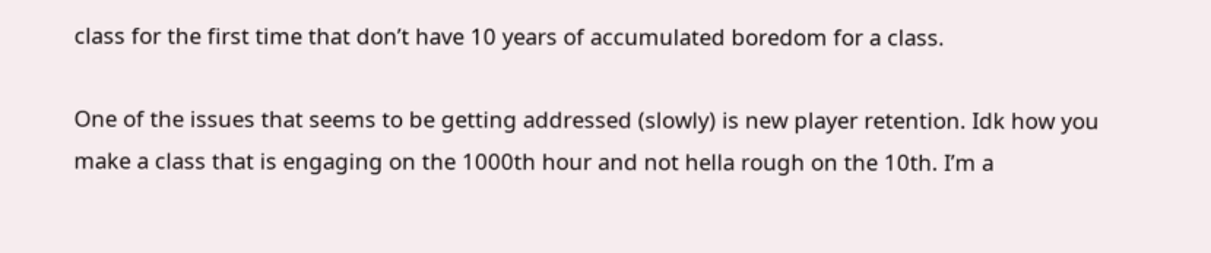class for the first time that don’t have 10 years of accumulated boredom for a class.

One of the issues that seems to be getting addressed (slowly) is new player retention. Idk how you make a class that is engaging on the 1000th hour and not hella rough on the 10th. I’m a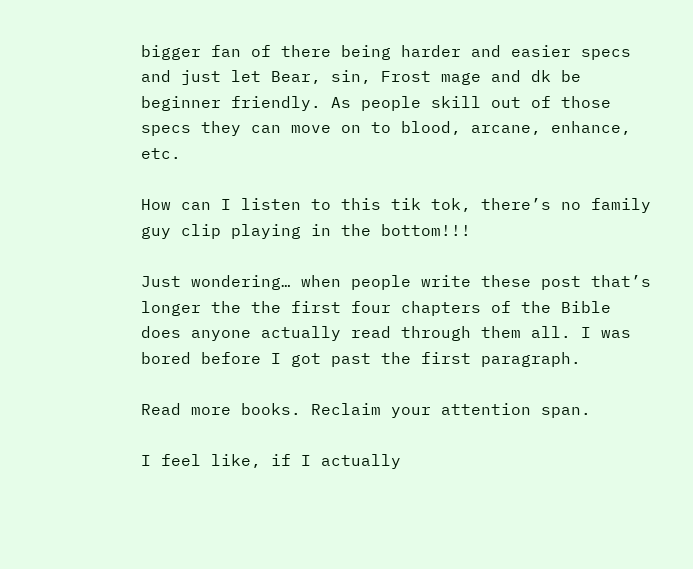bigger fan of there being harder and easier specs and just let Bear, sin, Frost mage and dk be beginner friendly. As people skill out of those specs they can move on to blood, arcane, enhance, etc.

How can I listen to this tik tok, there’s no family guy clip playing in the bottom!!!

Just wondering… when people write these post that’s longer the the first four chapters of the Bible does anyone actually read through them all. I was bored before I got past the first paragraph.

Read more books. Reclaim your attention span.

I feel like, if I actually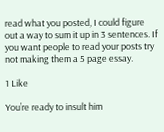read what you posted, I could figure out a way to sum it up in 3 sentences. If you want people to read your posts try not making them a 5 page essay.

1 Like

You’re ready to insult him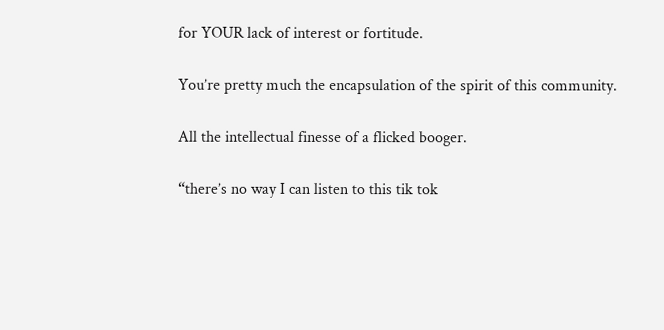for YOUR lack of interest or fortitude.

You’re pretty much the encapsulation of the spirit of this community.

All the intellectual finesse of a flicked booger.

“there’s no way I can listen to this tik tok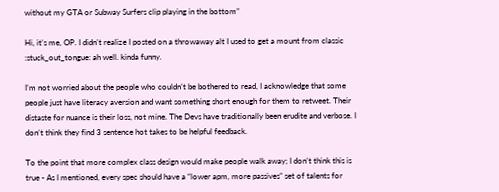without my GTA or Subway Surfers clip playing in the bottom”

Hi, it’s me, OP. I didn’t realize I posted on a throwaway alt I used to get a mount from classic :stuck_out_tongue: ah well. kinda funny.

I’m not worried about the people who couldn’t be bothered to read, I acknowledge that some people just have literacy aversion and want something short enough for them to retweet. Their distaste for nuance is their loss, not mine. The Devs have traditionally been erudite and verbose. I don’t think they find 3 sentence hot takes to be helpful feedback.

To the point that more complex class design would make people walk away; I don’t think this is true - As I mentioned, every spec should have a “lower apm, more passives” set of talents for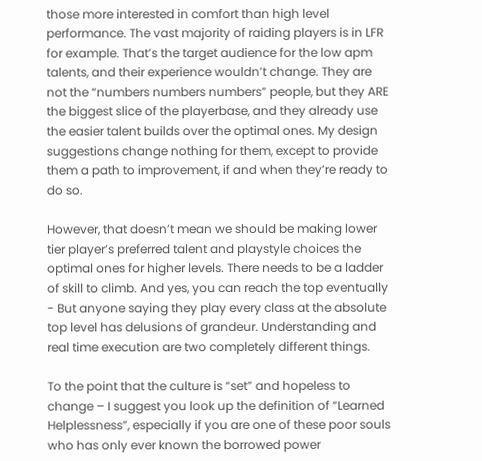those more interested in comfort than high level performance. The vast majority of raiding players is in LFR for example. That’s the target audience for the low apm talents, and their experience wouldn’t change. They are not the “numbers numbers numbers” people, but they ARE the biggest slice of the playerbase, and they already use the easier talent builds over the optimal ones. My design suggestions change nothing for them, except to provide them a path to improvement, if and when they’re ready to do so.

However, that doesn’t mean we should be making lower tier player’s preferred talent and playstyle choices the optimal ones for higher levels. There needs to be a ladder of skill to climb. And yes, you can reach the top eventually - But anyone saying they play every class at the absolute top level has delusions of grandeur. Understanding and real time execution are two completely different things.

To the point that the culture is “set” and hopeless to change – I suggest you look up the definition of “Learned Helplessness”, especially if you are one of these poor souls who has only ever known the borrowed power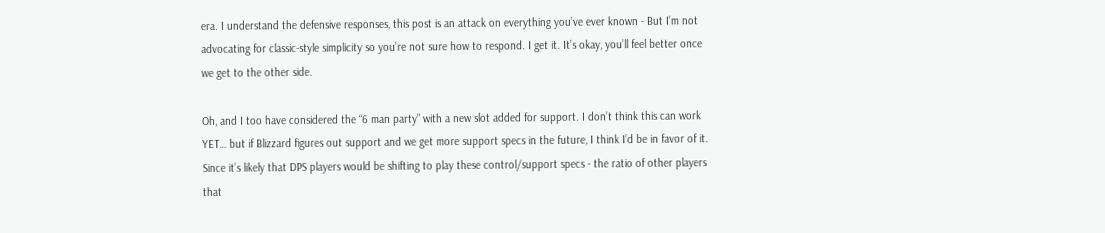era. I understand the defensive responses, this post is an attack on everything you’ve ever known - But I’m not advocating for classic-style simplicity so you’re not sure how to respond. I get it. It’s okay, you’ll feel better once we get to the other side.

Oh, and I too have considered the “6 man party” with a new slot added for support. I don’t think this can work YET… but if Blizzard figures out support and we get more support specs in the future, I think I’d be in favor of it. Since it’s likely that DPS players would be shifting to play these control/support specs - the ratio of other players that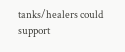tanks/healers could support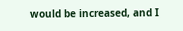would be increased, and I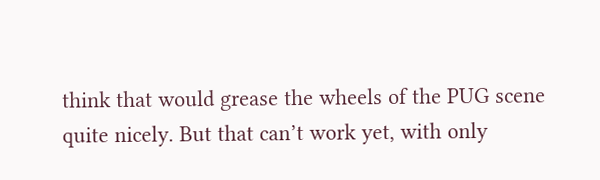think that would grease the wheels of the PUG scene quite nicely. But that can’t work yet, with only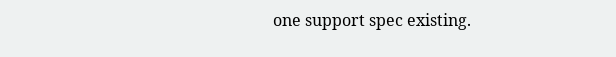one support spec existing.